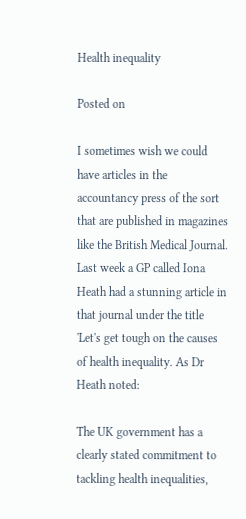Health inequality

Posted on

I sometimes wish we could have articles in the accountancy press of the sort that are published in magazines like the British Medical Journal. Last week a GP called Iona Heath had a stunning article in that journal under the title 'Let's get tough on the causes of health inequality. As Dr Heath noted:

The UK government has a clearly stated commitment to tackling health inequalities,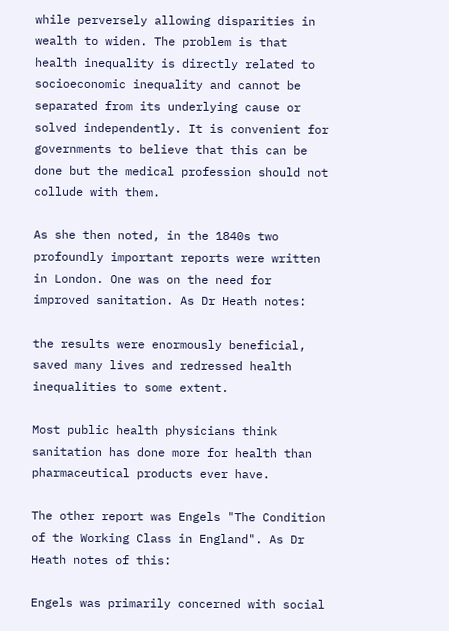while perversely allowing disparities in wealth to widen. The problem is that health inequality is directly related to socioeconomic inequality and cannot be separated from its underlying cause or solved independently. It is convenient for governments to believe that this can be done but the medical profession should not collude with them.

As she then noted, in the 1840s two profoundly important reports were written in London. One was on the need for improved sanitation. As Dr Heath notes:

the results were enormously beneficial, saved many lives and redressed health inequalities to some extent.

Most public health physicians think sanitation has done more for health than pharmaceutical products ever have.

The other report was Engels "The Condition of the Working Class in England". As Dr Heath notes of this:

Engels was primarily concerned with social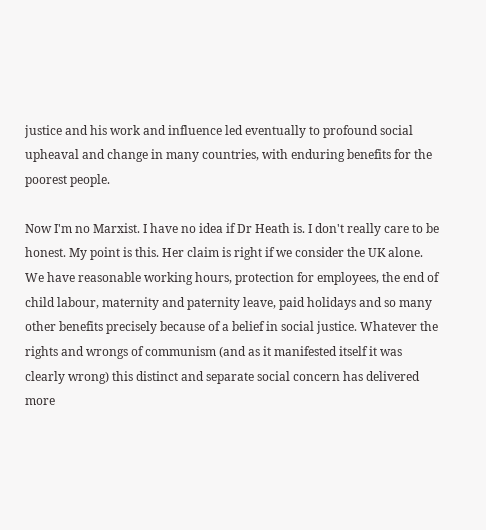justice and his work and influence led eventually to profound social upheaval and change in many countries, with enduring benefits for the poorest people.

Now I'm no Marxist. I have no idea if Dr Heath is. I don't really care to be honest. My point is this. Her claim is right if we consider the UK alone. We have reasonable working hours, protection for employees, the end of child labour, maternity and paternity leave, paid holidays and so many other benefits precisely because of a belief in social justice. Whatever the rights and wrongs of communism (and as it manifested itself it was clearly wrong) this distinct and separate social concern has delivered more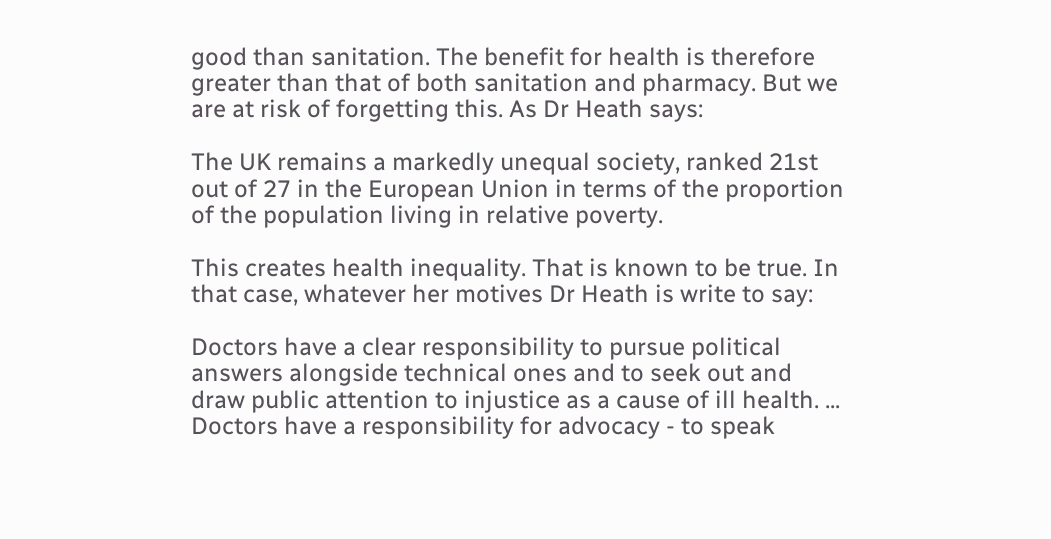good than sanitation. The benefit for health is therefore greater than that of both sanitation and pharmacy. But we are at risk of forgetting this. As Dr Heath says:

The UK remains a markedly unequal society, ranked 21st out of 27 in the European Union in terms of the proportion of the population living in relative poverty.

This creates health inequality. That is known to be true. In that case, whatever her motives Dr Heath is write to say:

Doctors have a clear responsibility to pursue political answers alongside technical ones and to seek out and draw public attention to injustice as a cause of ill health. ... Doctors have a responsibility for advocacy - to speak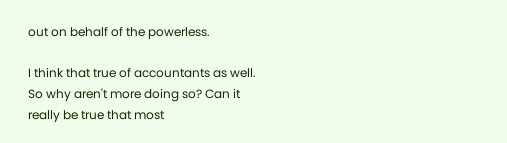out on behalf of the powerless.

I think that true of accountants as well. So why aren't more doing so? Can it really be true that most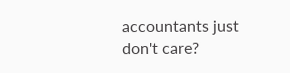accountants just don't care?